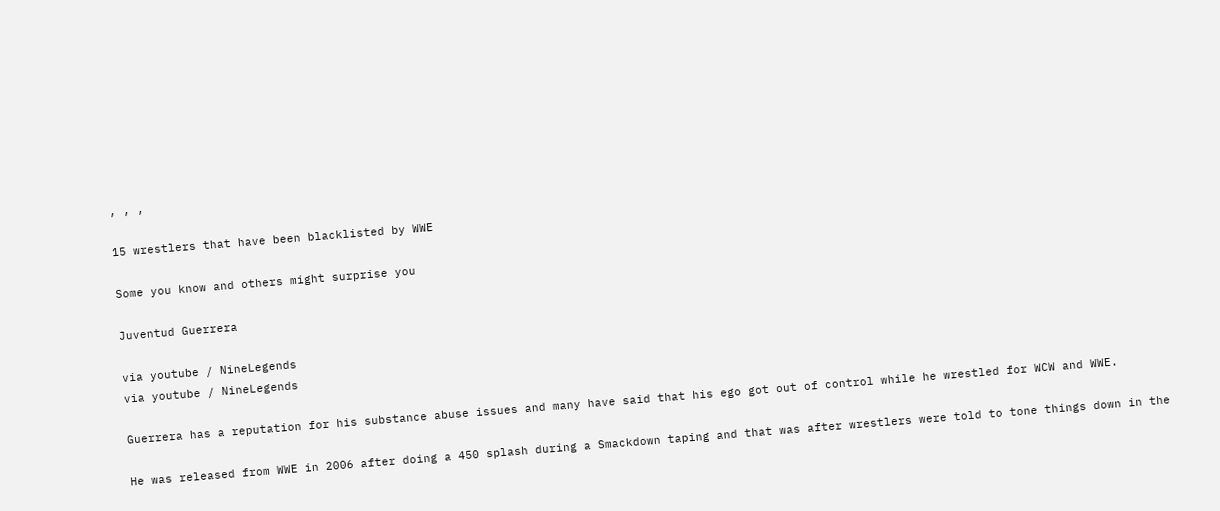, , ,

15 wrestlers that have been blacklisted by WWE

Some you know and others might surprise you

Juventud Guerrera

via youtube / NineLegends
via youtube / NineLegends

Guerrera has a reputation for his substance abuse issues and many have said that his ego got out of control while he wrestled for WCW and WWE.

He was released from WWE in 2006 after doing a 450 splash during a Smackdown taping and that was after wrestlers were told to tone things down in the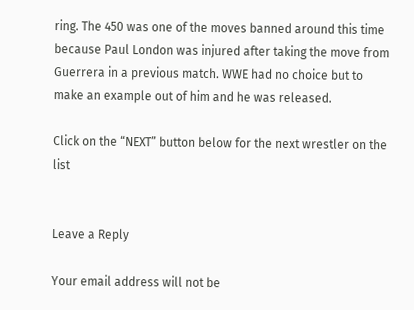ring. The 450 was one of the moves banned around this time because Paul London was injured after taking the move from Guerrera in a previous match. WWE had no choice but to make an example out of him and he was released.

Click on the “NEXT” button below for the next wrestler on the list


Leave a Reply

Your email address will not be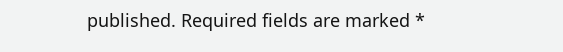published. Required fields are marked *